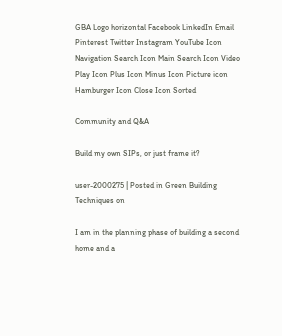GBA Logo horizontal Facebook LinkedIn Email Pinterest Twitter Instagram YouTube Icon Navigation Search Icon Main Search Icon Video Play Icon Plus Icon Minus Icon Picture icon Hamburger Icon Close Icon Sorted

Community and Q&A

Build my own SIPs, or just frame it?

user-2000275 | Posted in Green Building Techniques on

I am in the planning phase of building a second home and a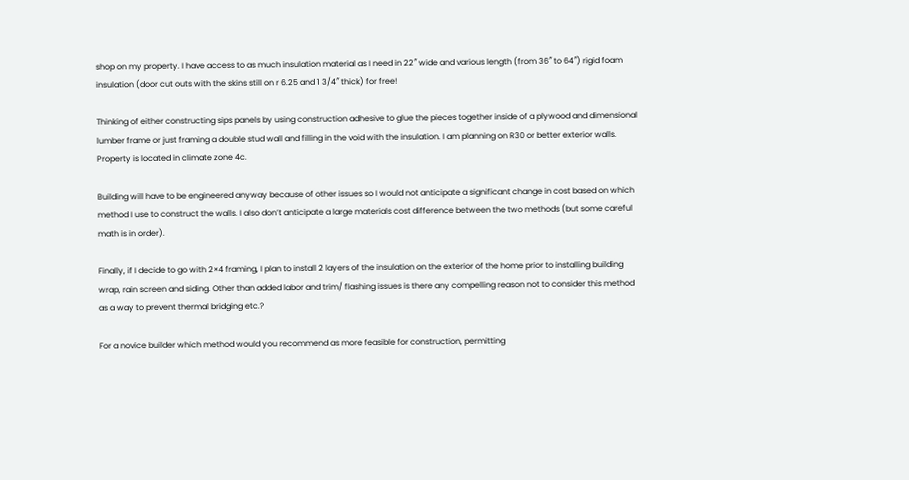shop on my property. I have access to as much insulation material as I need in 22″ wide and various length (from 36″ to 64″) rigid foam insulation (door cut outs with the skins still on r 6.25 and 1 3/4″ thick) for free!

Thinking of either constructing sips panels by using construction adhesive to glue the pieces together inside of a plywood and dimensional lumber frame or just framing a double stud wall and filling in the void with the insulation. I am planning on R30 or better exterior walls. Property is located in climate zone 4c.

Building will have to be engineered anyway because of other issues so I would not anticipate a significant change in cost based on which method I use to construct the walls. I also don’t anticipate a large materials cost difference between the two methods (but some careful math is in order).

Finally, if I decide to go with 2×4 framing, I plan to install 2 layers of the insulation on the exterior of the home prior to installing building wrap, rain screen and siding. Other than added labor and trim/ flashing issues is there any compelling reason not to consider this method as a way to prevent thermal bridging etc.?

For a novice builder which method would you recommend as more feasible for construction, permitting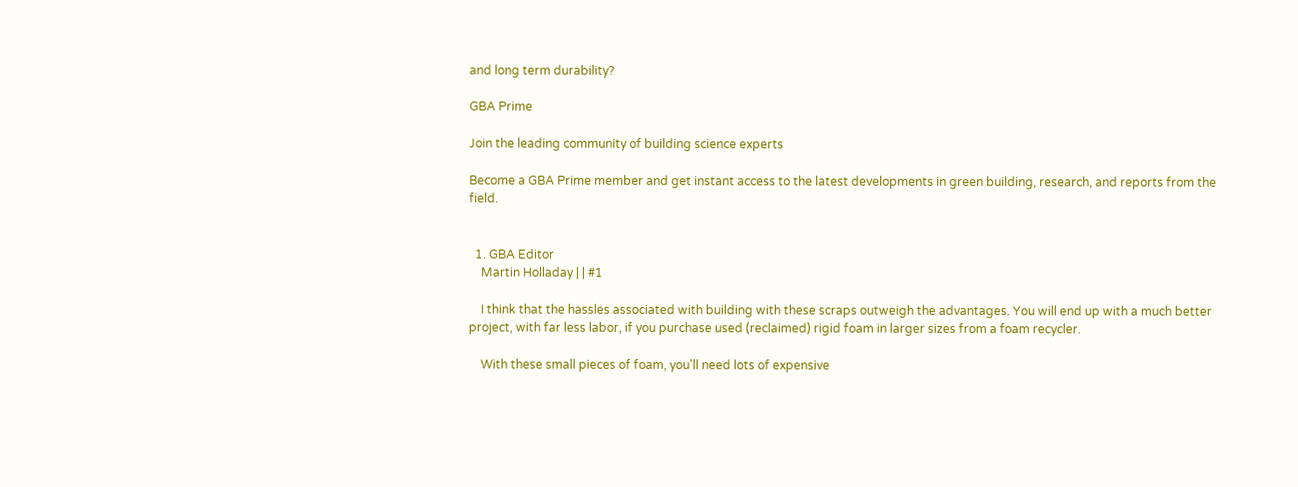and long term durability?

GBA Prime

Join the leading community of building science experts

Become a GBA Prime member and get instant access to the latest developments in green building, research, and reports from the field.


  1. GBA Editor
    Martin Holladay | | #1

    I think that the hassles associated with building with these scraps outweigh the advantages. You will end up with a much better project, with far less labor, if you purchase used (reclaimed) rigid foam in larger sizes from a foam recycler.

    With these small pieces of foam, you'll need lots of expensive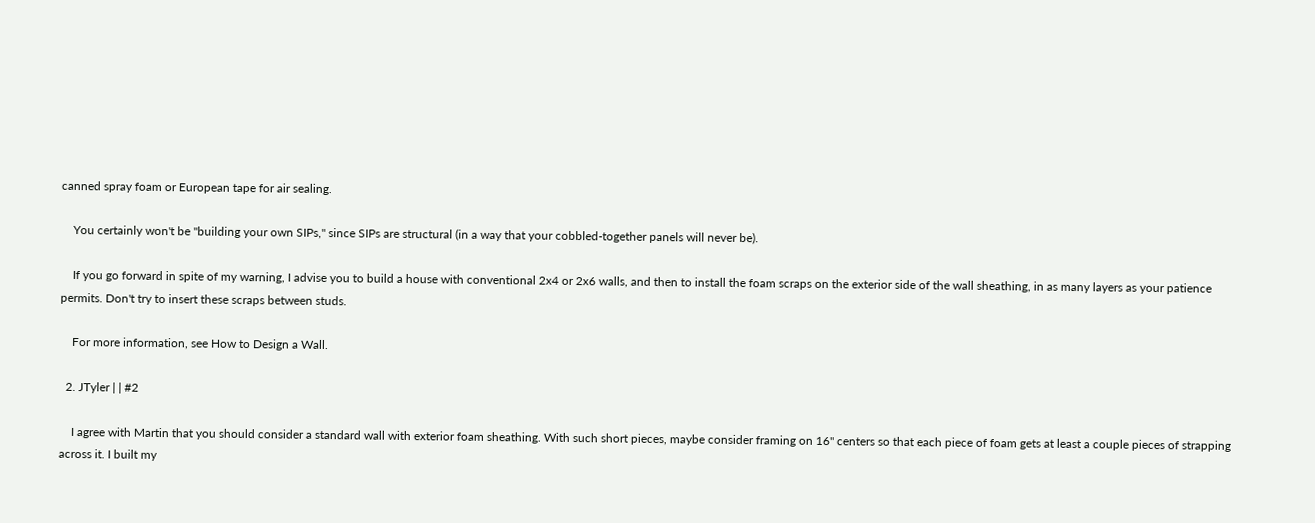canned spray foam or European tape for air sealing.

    You certainly won't be "building your own SIPs," since SIPs are structural (in a way that your cobbled-together panels will never be).

    If you go forward in spite of my warning, I advise you to build a house with conventional 2x4 or 2x6 walls, and then to install the foam scraps on the exterior side of the wall sheathing, in as many layers as your patience permits. Don't try to insert these scraps between studs.

    For more information, see How to Design a Wall.

  2. JTyler | | #2

    I agree with Martin that you should consider a standard wall with exterior foam sheathing. With such short pieces, maybe consider framing on 16" centers so that each piece of foam gets at least a couple pieces of strapping across it. I built my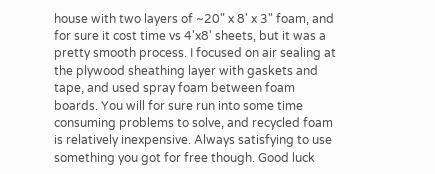house with two layers of ~20" x 8' x 3" foam, and for sure it cost time vs 4'x8' sheets, but it was a pretty smooth process. I focused on air sealing at the plywood sheathing layer with gaskets and tape, and used spray foam between foam boards. You will for sure run into some time consuming problems to solve, and recycled foam is relatively inexpensive. Always satisfying to use something you got for free though. Good luck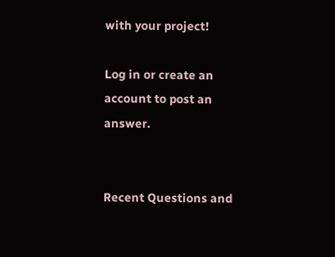with your project!

Log in or create an account to post an answer.


Recent Questions and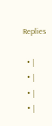Replies

  • |
  • |
  • |
  • |